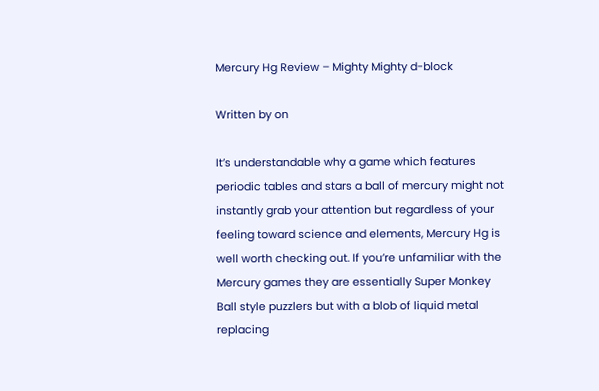Mercury Hg Review – Mighty Mighty d-block

Written by on

It’s understandable why a game which features periodic tables and stars a ball of mercury might not instantly grab your attention but regardless of your feeling toward science and elements, Mercury Hg is well worth checking out. If you’re unfamiliar with the Mercury games they are essentially Super Monkey Ball style puzzlers but with a blob of liquid metal replacing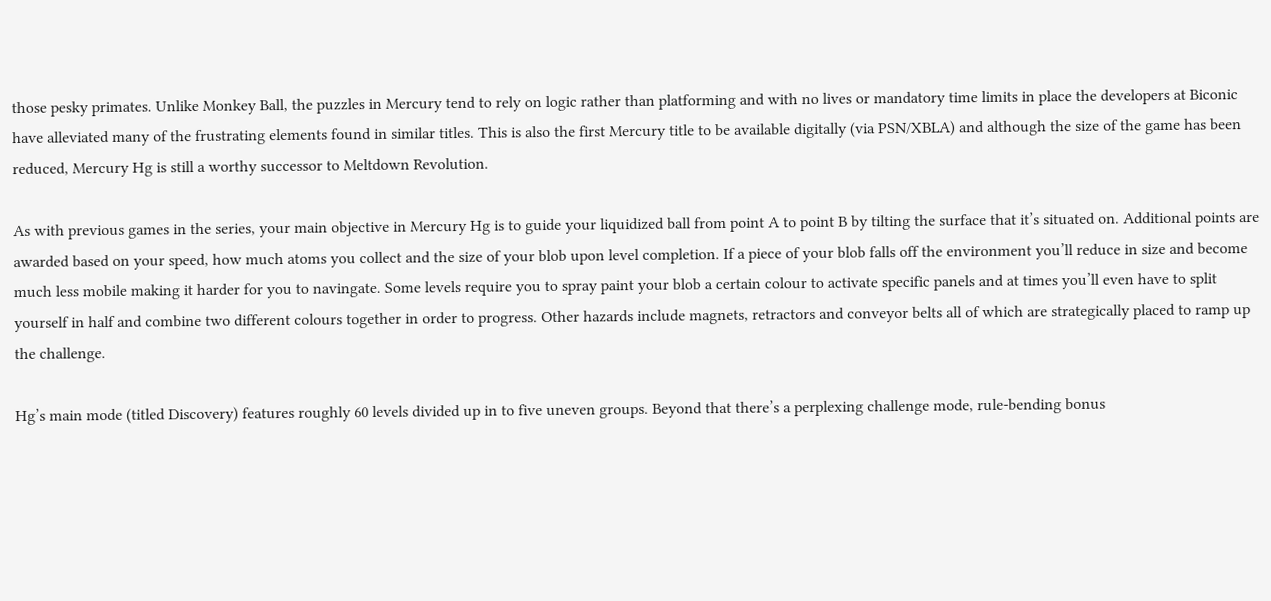those pesky primates. Unlike Monkey Ball, the puzzles in Mercury tend to rely on logic rather than platforming and with no lives or mandatory time limits in place the developers at Biconic have alleviated many of the frustrating elements found in similar titles. This is also the first Mercury title to be available digitally (via PSN/XBLA) and although the size of the game has been reduced, Mercury Hg is still a worthy successor to Meltdown Revolution.

As with previous games in the series, your main objective in Mercury Hg is to guide your liquidized ball from point A to point B by tilting the surface that it’s situated on. Additional points are awarded based on your speed, how much atoms you collect and the size of your blob upon level completion. If a piece of your blob falls off the environment you’ll reduce in size and become much less mobile making it harder for you to navingate. Some levels require you to spray paint your blob a certain colour to activate specific panels and at times you’ll even have to split yourself in half and combine two different colours together in order to progress. Other hazards include magnets, retractors and conveyor belts all of which are strategically placed to ramp up the challenge.

Hg’s main mode (titled Discovery) features roughly 60 levels divided up in to five uneven groups. Beyond that there’s a perplexing challenge mode, rule-bending bonus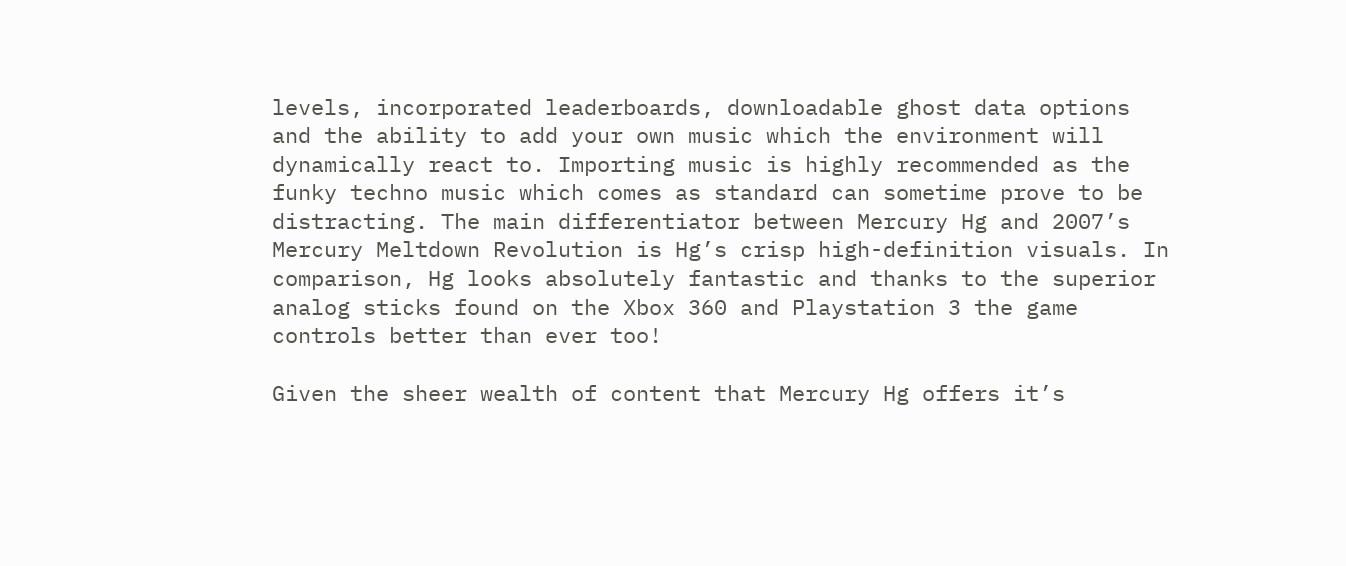levels, incorporated leaderboards, downloadable ghost data options and the ability to add your own music which the environment will dynamically react to. Importing music is highly recommended as the funky techno music which comes as standard can sometime prove to be distracting. The main differentiator between Mercury Hg and 2007’s Mercury Meltdown Revolution is Hg’s crisp high-definition visuals. In comparison, Hg looks absolutely fantastic and thanks to the superior analog sticks found on the Xbox 360 and Playstation 3 the game controls better than ever too!

Given the sheer wealth of content that Mercury Hg offers it’s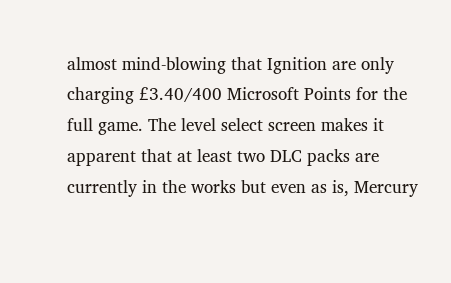almost mind-blowing that Ignition are only charging £3.40/400 Microsoft Points for the full game. The level select screen makes it apparent that at least two DLC packs are currently in the works but even as is, Mercury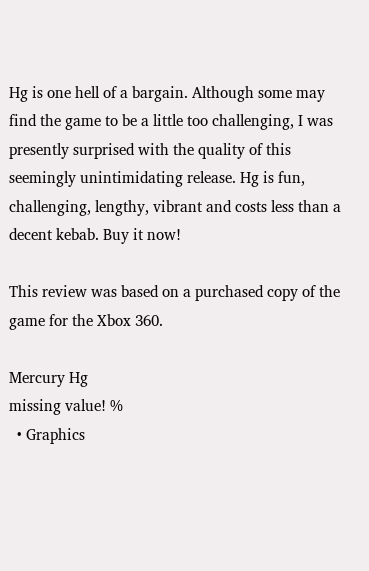Hg is one hell of a bargain. Although some may find the game to be a little too challenging, I was presently surprised with the quality of this seemingly unintimidating release. Hg is fun, challenging, lengthy, vibrant and costs less than a decent kebab. Buy it now!

This review was based on a purchased copy of the game for the Xbox 360.

Mercury Hg
missing value! %
  • Graphics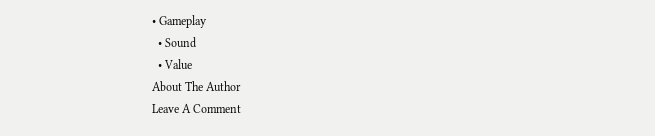• Gameplay
  • Sound
  • Value
About The Author
Leave A Comment